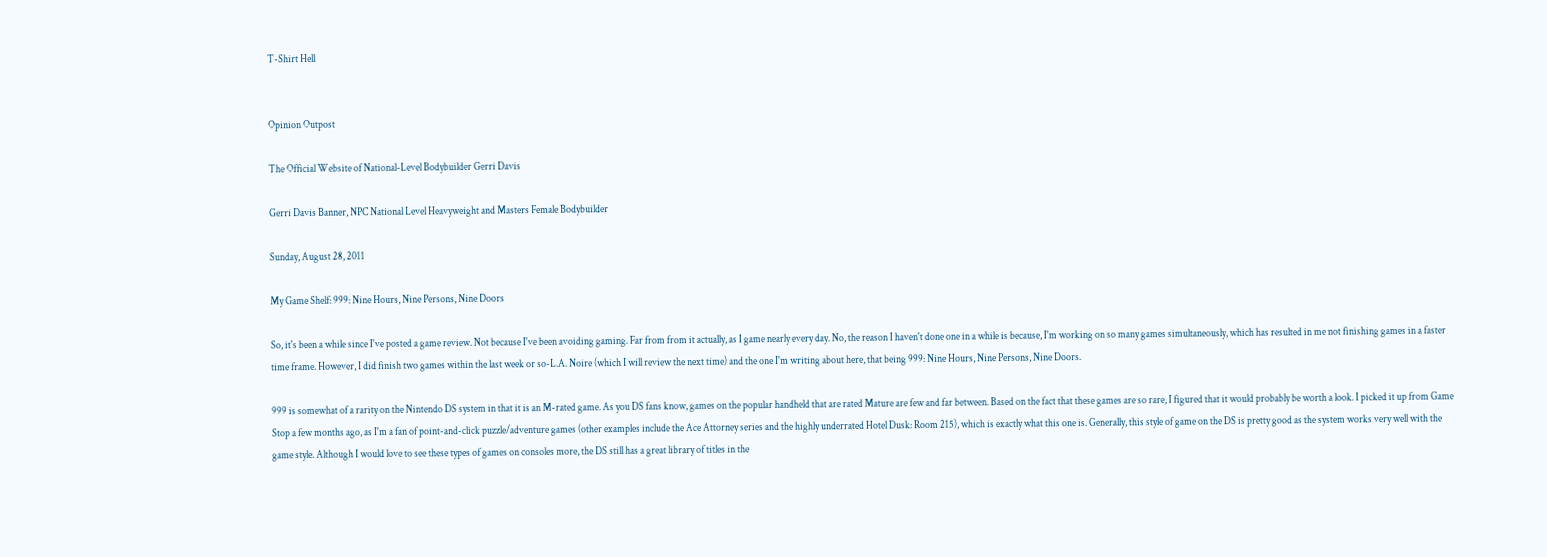T-Shirt Hell


Opinion Outpost

The Official Website of National-Level Bodybuilder Gerri Davis

Gerri Davis Banner, NPC National Level Heavyweight and Masters Female Bodybuilder

Sunday, August 28, 2011

My Game Shelf: 999: Nine Hours, Nine Persons, Nine Doors

So, it's been a while since I've posted a game review. Not because I've been avoiding gaming. Far from from it actually, as I game nearly every day. No, the reason I haven't done one in a while is because, I'm working on so many games simultaneously, which has resulted in me not finishing games in a faster time frame. However, I did finish two games within the last week or so-L.A. Noire (which I will review the next time) and the one I'm writing about here, that being 999: Nine Hours, Nine Persons, Nine Doors.

999 is somewhat of a rarity on the Nintendo DS system in that it is an M-rated game. As you DS fans know, games on the popular handheld that are rated Mature are few and far between. Based on the fact that these games are so rare, I figured that it would probably be worth a look. I picked it up from Game Stop a few months ago, as I'm a fan of point-and-click puzzle/adventure games (other examples include the Ace Attorney series and the highly underrated Hotel Dusk: Room 215), which is exactly what this one is. Generally, this style of game on the DS is pretty good as the system works very well with the game style. Although I would love to see these types of games on consoles more, the DS still has a great library of titles in the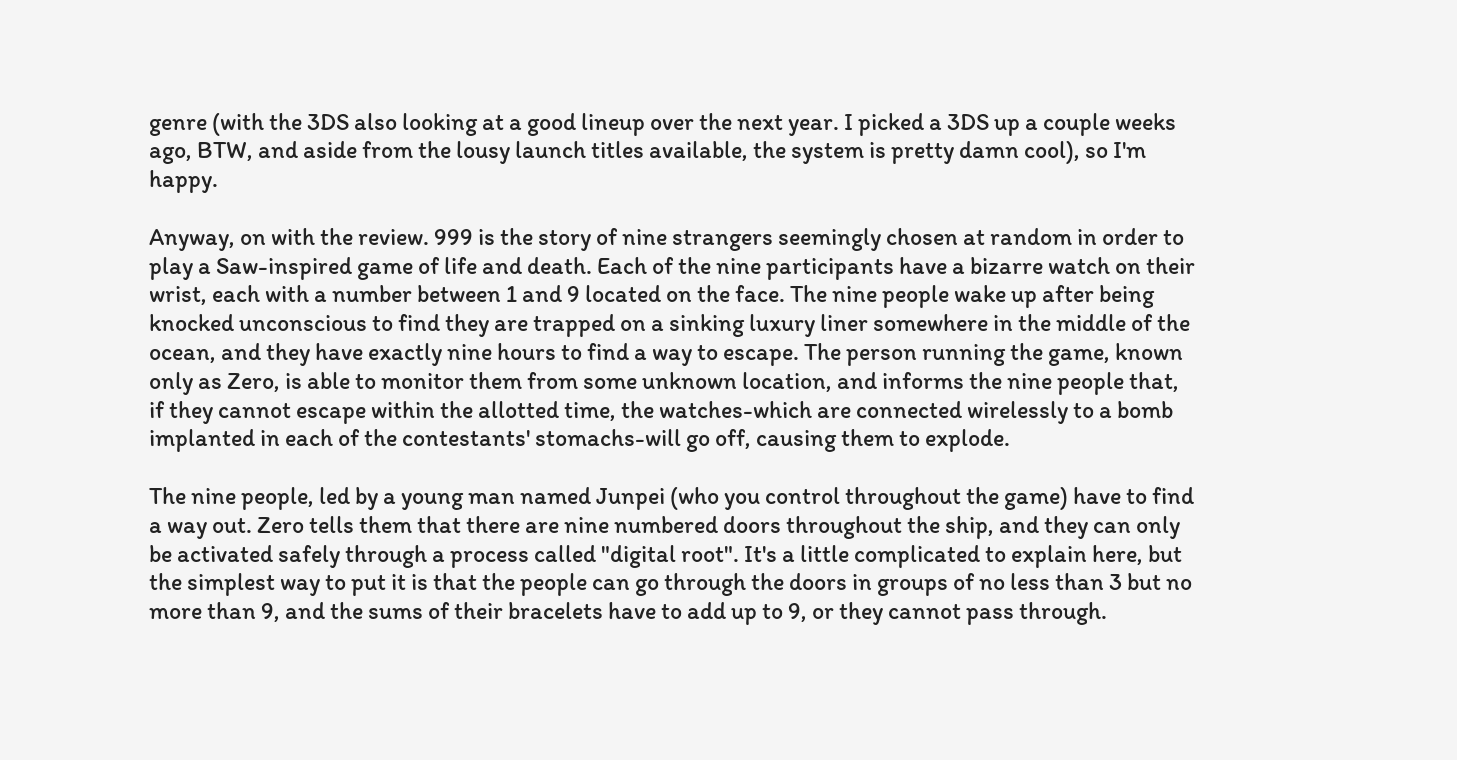genre (with the 3DS also looking at a good lineup over the next year. I picked a 3DS up a couple weeks ago, BTW, and aside from the lousy launch titles available, the system is pretty damn cool), so I'm happy.

Anyway, on with the review. 999 is the story of nine strangers seemingly chosen at random in order to play a Saw-inspired game of life and death. Each of the nine participants have a bizarre watch on their wrist, each with a number between 1 and 9 located on the face. The nine people wake up after being knocked unconscious to find they are trapped on a sinking luxury liner somewhere in the middle of the ocean, and they have exactly nine hours to find a way to escape. The person running the game, known only as Zero, is able to monitor them from some unknown location, and informs the nine people that, if they cannot escape within the allotted time, the watches-which are connected wirelessly to a bomb implanted in each of the contestants' stomachs-will go off, causing them to explode.

The nine people, led by a young man named Junpei (who you control throughout the game) have to find a way out. Zero tells them that there are nine numbered doors throughout the ship, and they can only be activated safely through a process called "digital root". It's a little complicated to explain here, but the simplest way to put it is that the people can go through the doors in groups of no less than 3 but no more than 9, and the sums of their bracelets have to add up to 9, or they cannot pass through.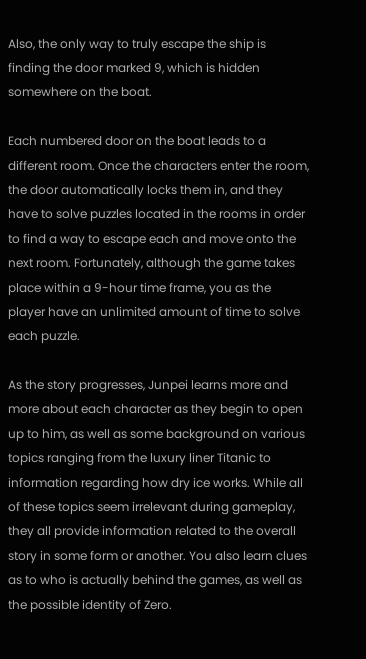Also, the only way to truly escape the ship is finding the door marked 9, which is hidden somewhere on the boat.

Each numbered door on the boat leads to a different room. Once the characters enter the room, the door automatically locks them in, and they have to solve puzzles located in the rooms in order to find a way to escape each and move onto the next room. Fortunately, although the game takes place within a 9-hour time frame, you as the player have an unlimited amount of time to solve each puzzle.

As the story progresses, Junpei learns more and more about each character as they begin to open up to him, as well as some background on various topics ranging from the luxury liner Titanic to information regarding how dry ice works. While all of these topics seem irrelevant during gameplay, they all provide information related to the overall story in some form or another. You also learn clues as to who is actually behind the games, as well as the possible identity of Zero.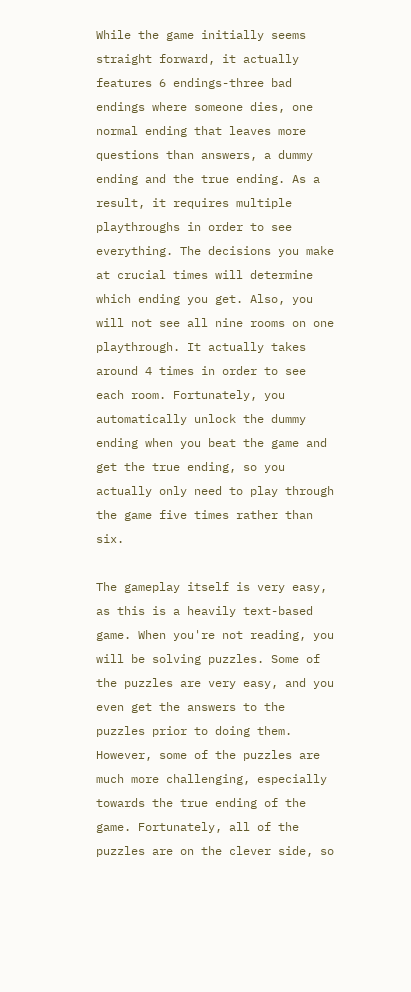While the game initially seems straight forward, it actually features 6 endings-three bad endings where someone dies, one normal ending that leaves more questions than answers, a dummy ending and the true ending. As a result, it requires multiple playthroughs in order to see everything. The decisions you make at crucial times will determine which ending you get. Also, you will not see all nine rooms on one playthrough. It actually takes around 4 times in order to see each room. Fortunately, you automatically unlock the dummy ending when you beat the game and get the true ending, so you actually only need to play through the game five times rather than six.

The gameplay itself is very easy, as this is a heavily text-based game. When you're not reading, you will be solving puzzles. Some of the puzzles are very easy, and you even get the answers to the puzzles prior to doing them. However, some of the puzzles are much more challenging, especially towards the true ending of the game. Fortunately, all of the puzzles are on the clever side, so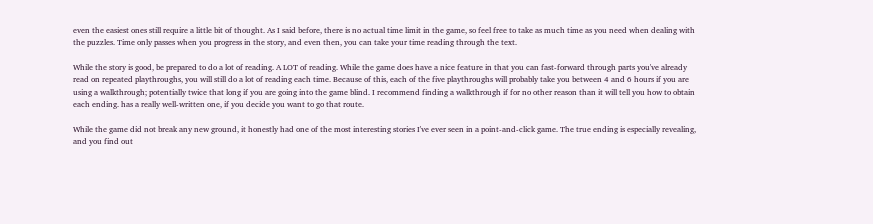even the easiest ones still require a little bit of thought. As I said before, there is no actual time limit in the game, so feel free to take as much time as you need when dealing with the puzzles. Time only passes when you progress in the story, and even then, you can take your time reading through the text.

While the story is good, be prepared to do a lot of reading. A LOT of reading. While the game does have a nice feature in that you can fast-forward through parts you've already read on repeated playthroughs, you will still do a lot of reading each time. Because of this, each of the five playthroughs will probably take you between 4 and 6 hours if you are using a walkthrough; potentially twice that long if you are going into the game blind. I recommend finding a walkthrough if for no other reason than it will tell you how to obtain each ending. has a really well-written one, if you decide you want to go that route.

While the game did not break any new ground, it honestly had one of the most interesting stories I've ever seen in a point-and-click game. The true ending is especially revealing, and you find out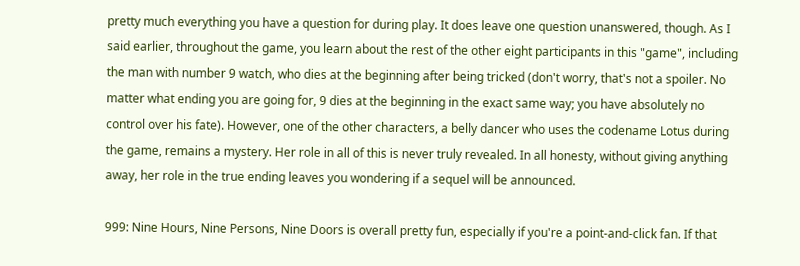pretty much everything you have a question for during play. It does leave one question unanswered, though. As I said earlier, throughout the game, you learn about the rest of the other eight participants in this "game", including the man with number 9 watch, who dies at the beginning after being tricked (don't worry, that's not a spoiler. No matter what ending you are going for, 9 dies at the beginning in the exact same way; you have absolutely no control over his fate). However, one of the other characters, a belly dancer who uses the codename Lotus during the game, remains a mystery. Her role in all of this is never truly revealed. In all honesty, without giving anything away, her role in the true ending leaves you wondering if a sequel will be announced.

999: Nine Hours, Nine Persons, Nine Doors is overall pretty fun, especially if you're a point-and-click fan. If that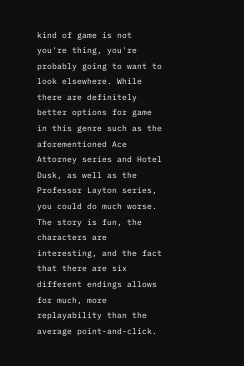kind of game is not you're thing, you're probably going to want to look elsewhere. While there are definitely better options for game in this genre such as the aforementioned Ace Attorney series and Hotel Dusk, as well as the Professor Layton series, you could do much worse. The story is fun, the characters are interesting, and the fact that there are six different endings allows for much, more replayability than the average point-and-click.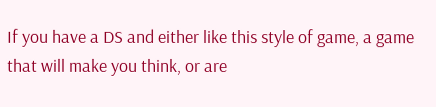If you have a DS and either like this style of game, a game that will make you think, or are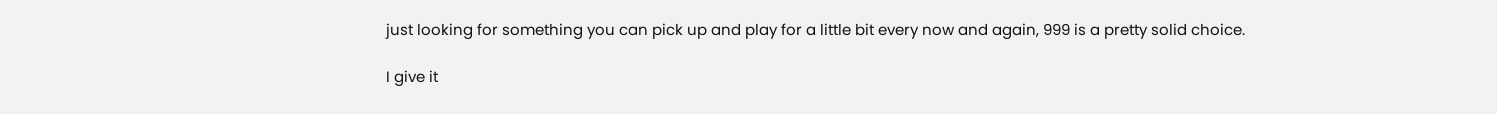just looking for something you can pick up and play for a little bit every now and again, 999 is a pretty solid choice.

I give it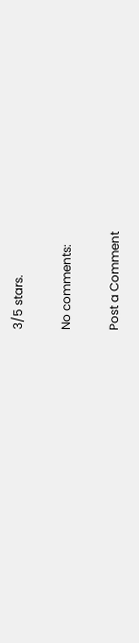3/5 stars.

No comments:

Post a Comment